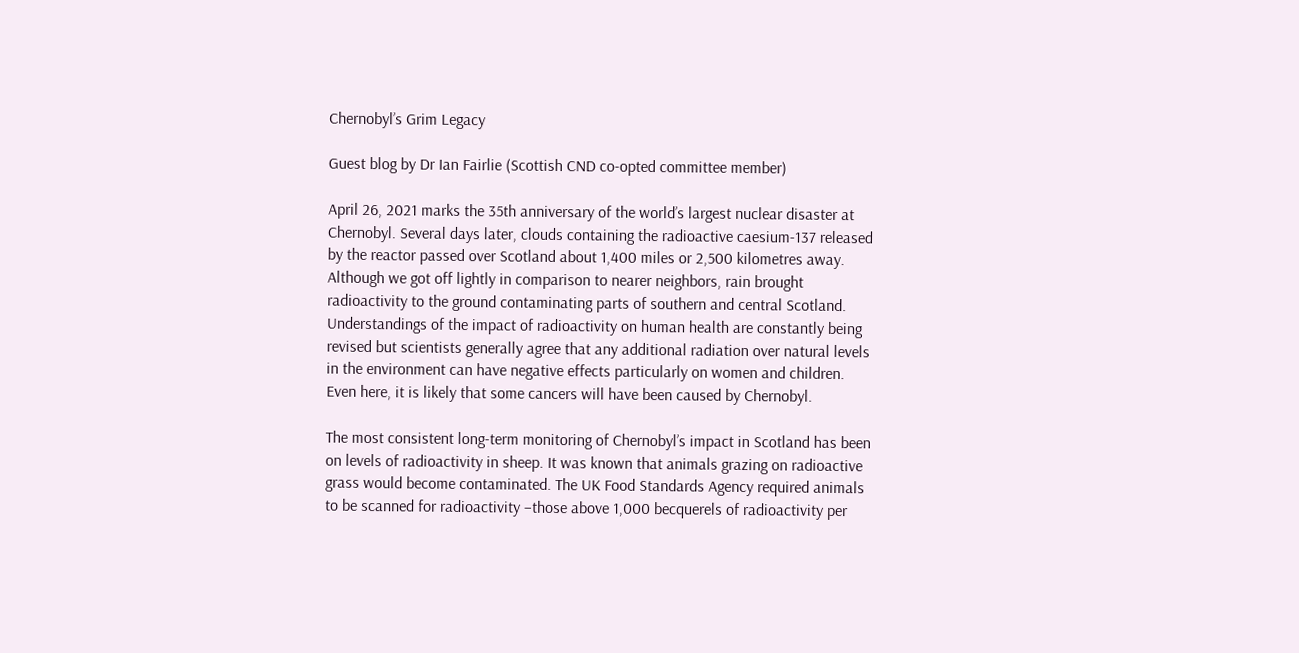Chernobyl’s Grim Legacy

Guest blog by Dr Ian Fairlie (Scottish CND co-opted committee member)

April 26, 2021 marks the 35th anniversary of the world’s largest nuclear disaster at Chernobyl. Several days later, clouds containing the radioactive caesium-137 released by the reactor passed over Scotland about 1,400 miles or 2,500 kilometres away. Although we got off lightly in comparison to nearer neighbors, rain brought radioactivity to the ground contaminating parts of southern and central Scotland. Understandings of the impact of radioactivity on human health are constantly being revised but scientists generally agree that any additional radiation over natural levels in the environment can have negative effects particularly on women and children. Even here, it is likely that some cancers will have been caused by Chernobyl.

The most consistent long-term monitoring of Chernobyl’s impact in Scotland has been on levels of radioactivity in sheep. It was known that animals grazing on radioactive grass would become contaminated. The UK Food Standards Agency required animals to be scanned for radioactivity –those above 1,000 becquerels of radioactivity per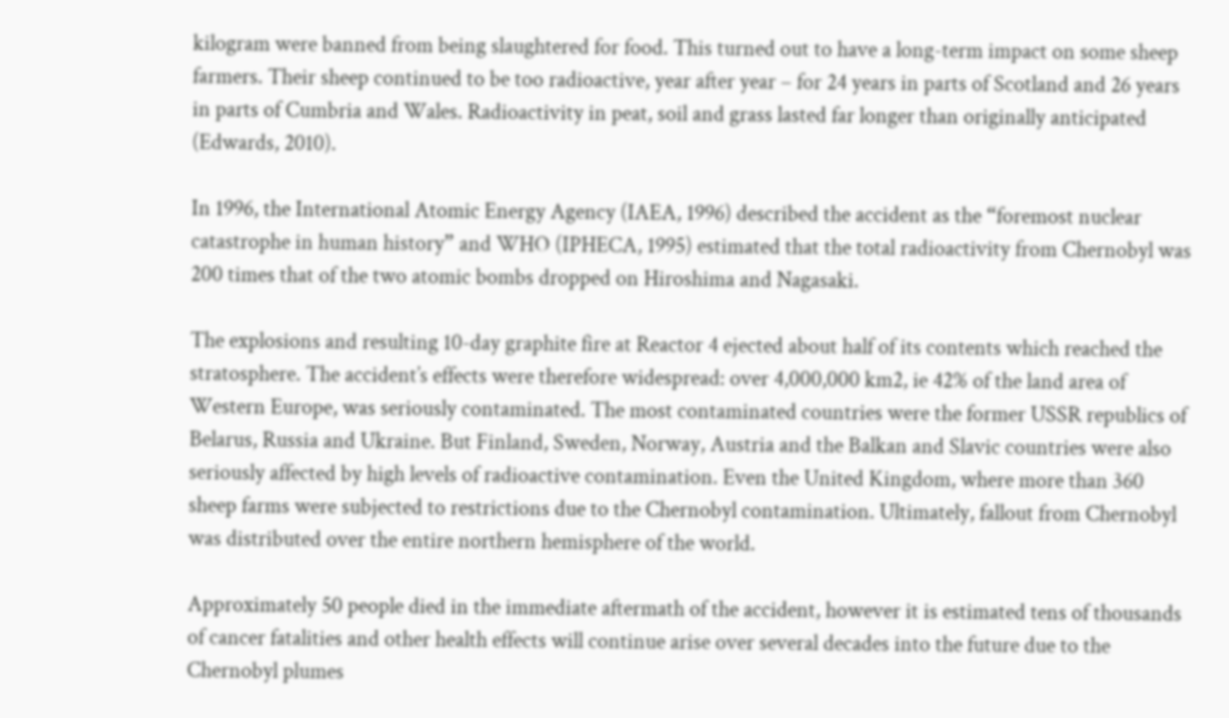kilogram were banned from being slaughtered for food. This turned out to have a long-term impact on some sheep farmers. Their sheep continued to be too radioactive, year after year – for 24 years in parts of Scotland and 26 years in parts of Cumbria and Wales. Radioactivity in peat, soil and grass lasted far longer than originally anticipated (Edwards, 2010).

In 1996, the International Atomic Energy Agency (IAEA, 1996) described the accident as the “foremost nuclear catastrophe in human history” and WHO (IPHECA, 1995) estimated that the total radioactivity from Chernobyl was 200 times that of the two atomic bombs dropped on Hiroshima and Nagasaki.

The explosions and resulting 10-day graphite fire at Reactor 4 ejected about half of its contents which reached the stratosphere. The accident’s effects were therefore widespread: over 4,000,000 km2, ie 42% of the land area of Western Europe, was seriously contaminated. The most contaminated countries were the former USSR republics of Belarus, Russia and Ukraine. But Finland, Sweden, Norway, Austria and the Balkan and Slavic countries were also seriously affected by high levels of radioactive contamination. Even the United Kingdom, where more than 360 sheep farms were subjected to restrictions due to the Chernobyl contamination. Ultimately, fallout from Chernobyl was distributed over the entire northern hemisphere of the world.

Approximately 50 people died in the immediate aftermath of the accident, however it is estimated tens of thousands of cancer fatalities and other health effects will continue arise over several decades into the future due to the Chernobyl plumes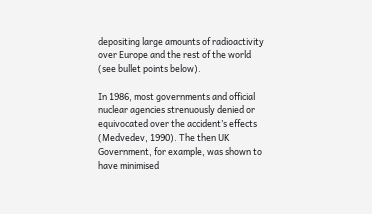depositing large amounts of radioactivity over Europe and the rest of the world (see bullet points below).

In 1986, most governments and official nuclear agencies strenuously denied or equivocated over the accident’s effects (Medvedev, 1990). The then UK Government, for example, was shown to have minimised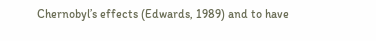Chernobyl’s effects (Edwards, 1989) and to have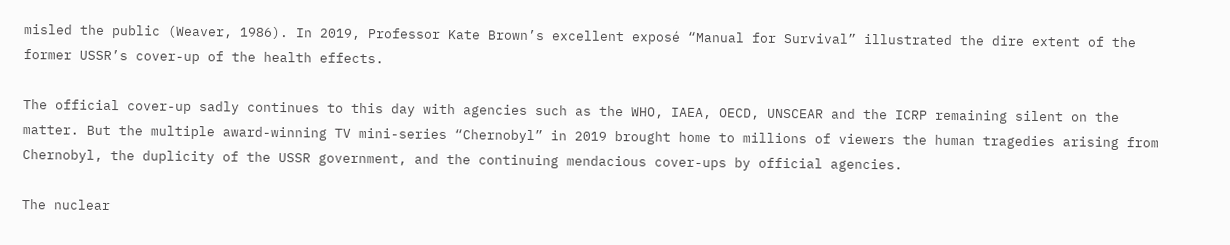misled the public (Weaver, 1986). In 2019, Professor Kate Brown’s excellent exposé “Manual for Survival” illustrated the dire extent of the former USSR’s cover-up of the health effects.

The official cover-up sadly continues to this day with agencies such as the WHO, IAEA, OECD, UNSCEAR and the ICRP remaining silent on the matter. But the multiple award-winning TV mini-series “Chernobyl” in 2019 brought home to millions of viewers the human tragedies arising from Chernobyl, the duplicity of the USSR government, and the continuing mendacious cover-ups by official agencies.

The nuclear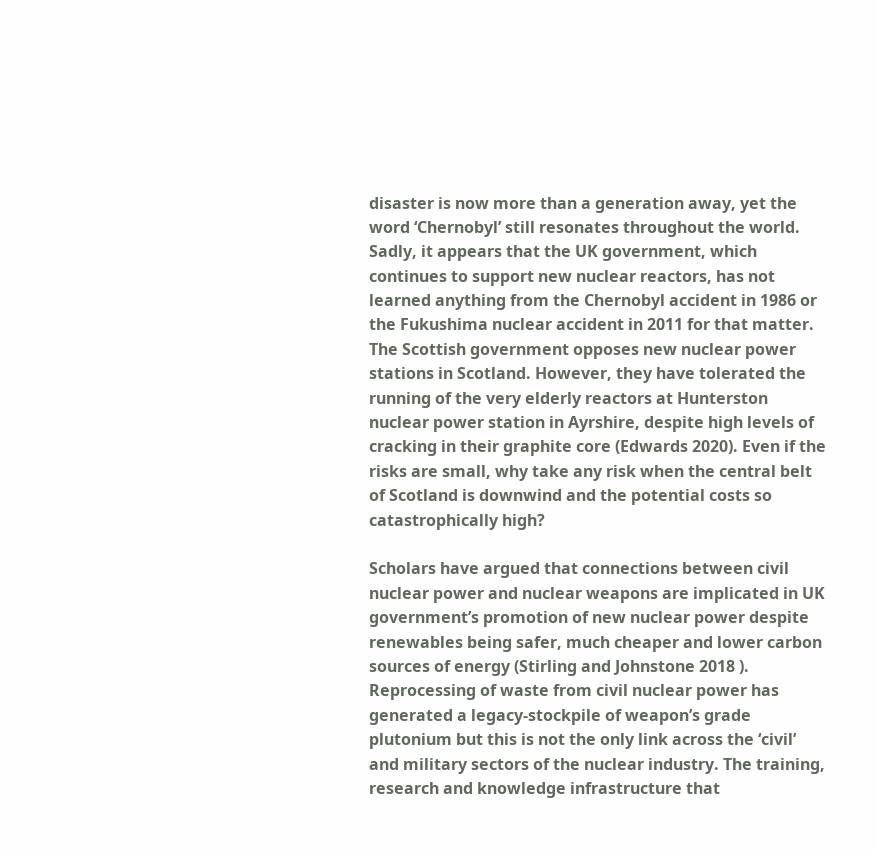disaster is now more than a generation away, yet the word ‘Chernobyl’ still resonates throughout the world. Sadly, it appears that the UK government, which continues to support new nuclear reactors, has not learned anything from the Chernobyl accident in 1986 or the Fukushima nuclear accident in 2011 for that matter. The Scottish government opposes new nuclear power stations in Scotland. However, they have tolerated the running of the very elderly reactors at Hunterston nuclear power station in Ayrshire, despite high levels of cracking in their graphite core (Edwards 2020). Even if the risks are small, why take any risk when the central belt of Scotland is downwind and the potential costs so catastrophically high?

Scholars have argued that connections between civil nuclear power and nuclear weapons are implicated in UK government’s promotion of new nuclear power despite renewables being safer, much cheaper and lower carbon sources of energy (Stirling and Johnstone 2018 ). Reprocessing of waste from civil nuclear power has generated a legacy-stockpile of weapon’s grade plutonium but this is not the only link across the ‘civil’ and military sectors of the nuclear industry. The training, research and knowledge infrastructure that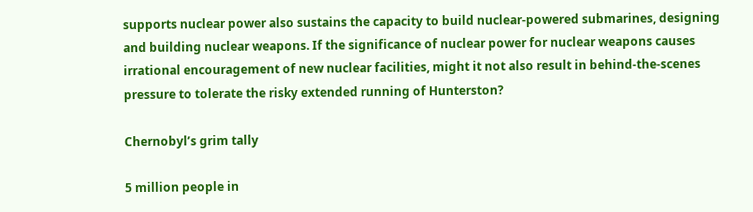supports nuclear power also sustains the capacity to build nuclear-powered submarines, designing and building nuclear weapons. If the significance of nuclear power for nuclear weapons causes irrational encouragement of new nuclear facilities, might it not also result in behind-the-scenes pressure to tolerate the risky extended running of Hunterston?

Chernobyl’s grim tally

5 million people in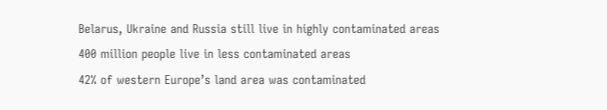Belarus, Ukraine and Russia still live in highly contaminated areas
400 million people live in less contaminated areas
42% of western Europe’s land area was contaminated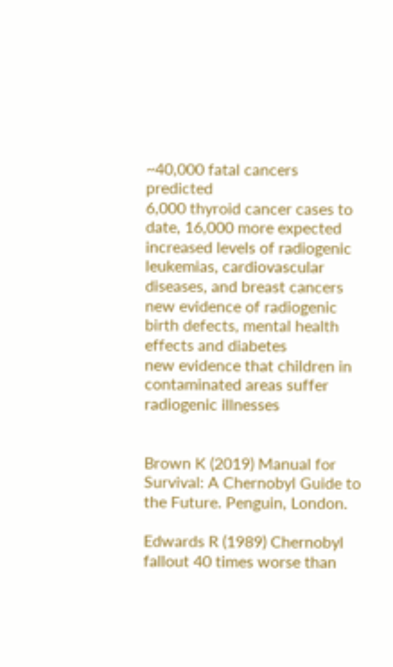~40,000 fatal cancers predicted
6,000 thyroid cancer cases to date, 16,000 more expected
increased levels of radiogenic leukemias, cardiovascular diseases, and breast cancers
new evidence of radiogenic birth defects, mental health effects and diabetes
new evidence that children in contaminated areas suffer radiogenic illnesses


Brown K (2019) Manual for Survival: A Chernobyl Guide to the Future. Penguin, London.

Edwards R (1989) Chernobyl fallout 40 times worse than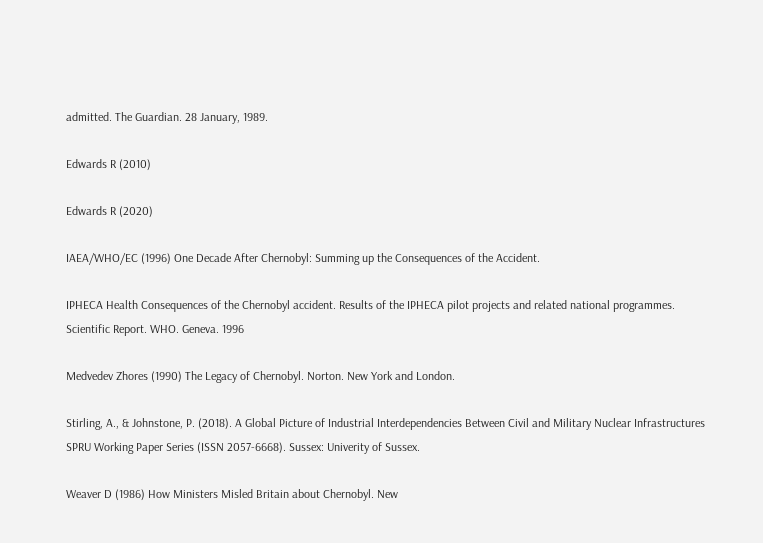admitted. The Guardian. 28 January, 1989.

Edwards R (2010)

Edwards R (2020)

IAEA/WHO/EC (1996) One Decade After Chernobyl: Summing up the Consequences of the Accident.

IPHECA Health Consequences of the Chernobyl accident. Results of the IPHECA pilot projects and related national programmes. Scientific Report. WHO. Geneva. 1996

Medvedev Zhores (1990) The Legacy of Chernobyl. Norton. New York and London.

Stirling, A., & Johnstone, P. (2018). A Global Picture of Industrial Interdependencies Between Civil and Military Nuclear Infrastructures SPRU Working Paper Series (ISSN 2057-6668). Sussex: Univerity of Sussex.

Weaver D (1986) How Ministers Misled Britain about Chernobyl. New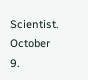Scientist. October 9.